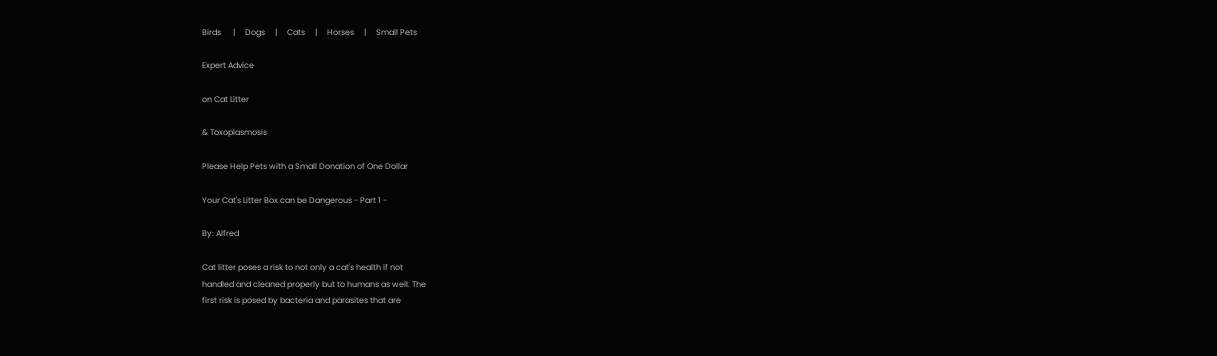Birds      |     Dogs     |     Cats     |     Horses     |     Small Pets

Expert Advice

on Cat Litter

& Toxoplasmosis

Please Help Pets with a Small Donation of One Dollar

Your Cat's Litter Box can be Dangerous - Part 1 -

By: Alfred

Cat litter poses a risk to not only a cat's health if not
handled and cleaned properly but to humans as well. The
first risk is posed by bacteria and parasites that are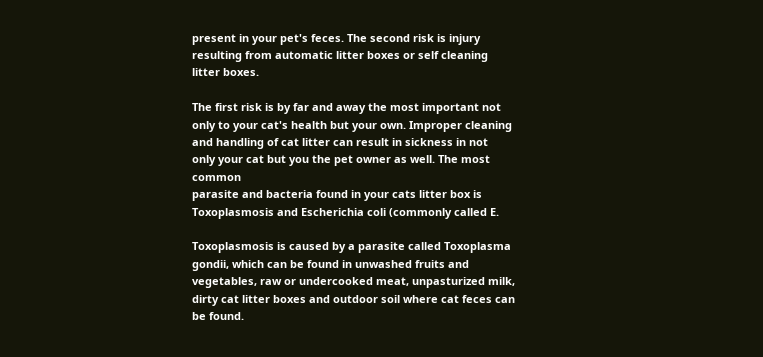present in your pet's feces. The second risk is injury
resulting from automatic litter boxes or self cleaning
litter boxes.

The first risk is by far and away the most important not
only to your cat's health but your own. Improper cleaning
and handling of cat litter can result in sickness in not
only your cat but you the pet owner as well. The most common
parasite and bacteria found in your cats litter box is
Toxoplasmosis and Escherichia coli (commonly called E.

Toxoplasmosis is caused by a parasite called Toxoplasma
gondii, which can be found in unwashed fruits and
vegetables, raw or undercooked meat, unpasturized milk,
dirty cat litter boxes and outdoor soil where cat feces can
be found.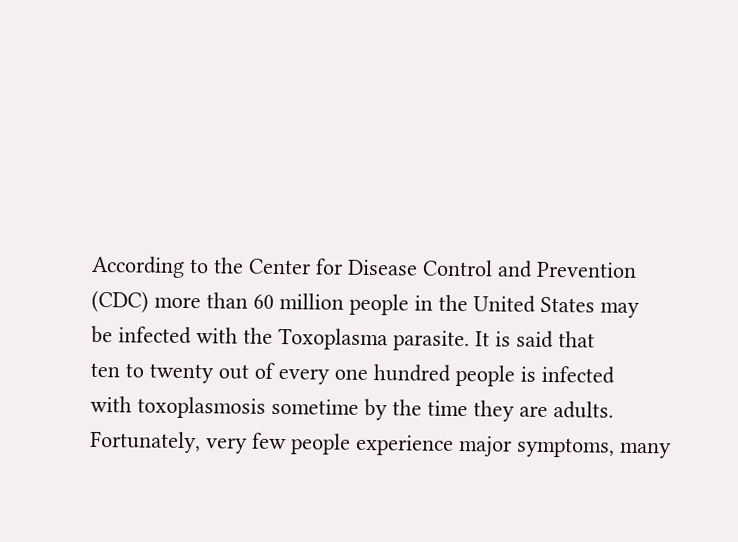According to the Center for Disease Control and Prevention
(CDC) more than 60 million people in the United States may
be infected with the Toxoplasma parasite. It is said that
ten to twenty out of every one hundred people is infected
with toxoplasmosis sometime by the time they are adults.
Fortunately, very few people experience major symptoms, many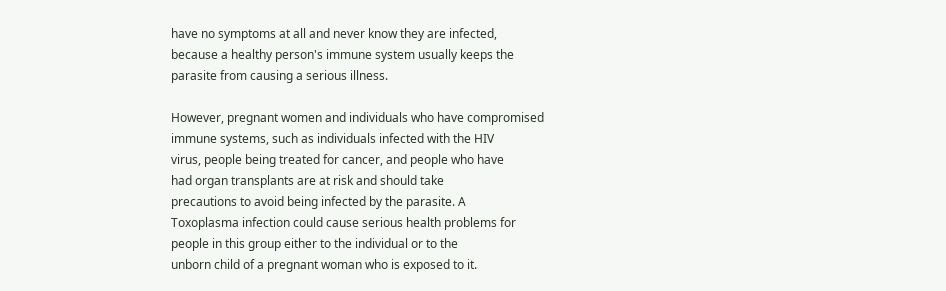have no symptoms at all and never know they are infected,
because a healthy person's immune system usually keeps the
parasite from causing a serious illness.

However, pregnant women and individuals who have compromised
immune systems, such as individuals infected with the HIV
virus, people being treated for cancer, and people who have
had organ transplants are at risk and should take
precautions to avoid being infected by the parasite. A
Toxoplasma infection could cause serious health problems for
people in this group either to the individual or to the
unborn child of a pregnant woman who is exposed to it.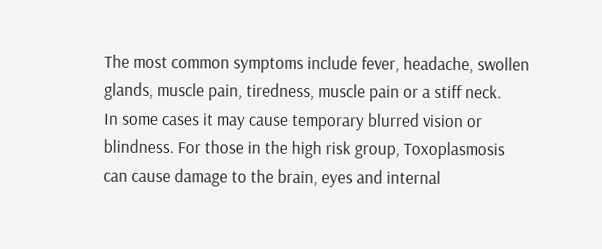The most common symptoms include fever, headache, swollen
glands, muscle pain, tiredness, muscle pain or a stiff neck.
In some cases it may cause temporary blurred vision or
blindness. For those in the high risk group, Toxoplasmosis
can cause damage to the brain, eyes and internal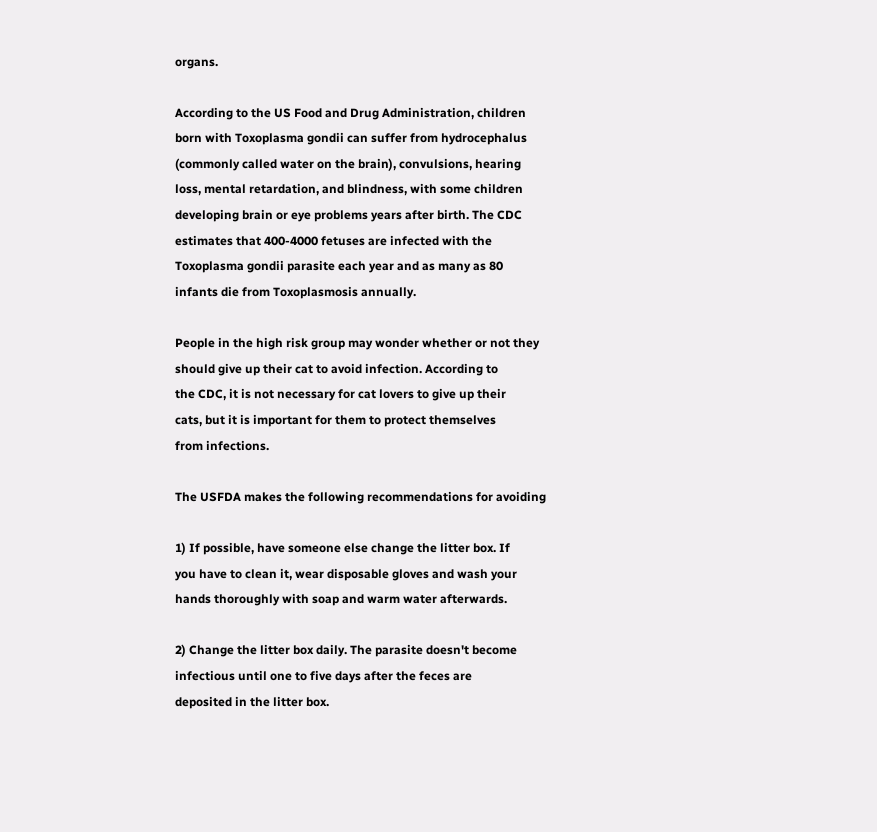organs.

According to the US Food and Drug Administration, children
born with Toxoplasma gondii can suffer from hydrocephalus
(commonly called water on the brain), convulsions, hearing
loss, mental retardation, and blindness, with some children
developing brain or eye problems years after birth. The CDC
estimates that 400-4000 fetuses are infected with the
Toxoplasma gondii parasite each year and as many as 80
infants die from Toxoplasmosis annually.

People in the high risk group may wonder whether or not they
should give up their cat to avoid infection. According to
the CDC, it is not necessary for cat lovers to give up their
cats, but it is important for them to protect themselves
from infections.

The USFDA makes the following recommendations for avoiding

1) If possible, have someone else change the litter box. If
you have to clean it, wear disposable gloves and wash your
hands thoroughly with soap and warm water afterwards.

2) Change the litter box daily. The parasite doesn't become
infectious until one to five days after the feces are
deposited in the litter box.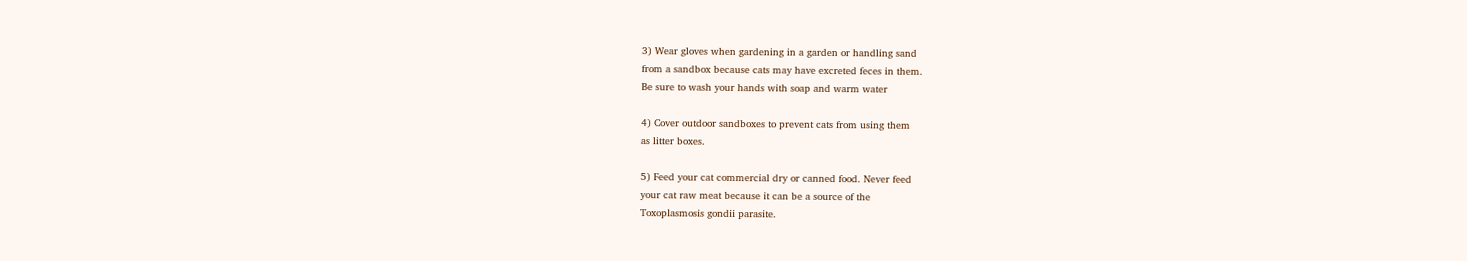3) Wear gloves when gardening in a garden or handling sand
from a sandbox because cats may have excreted feces in them.
Be sure to wash your hands with soap and warm water

4) Cover outdoor sandboxes to prevent cats from using them
as litter boxes.

5) Feed your cat commercial dry or canned food. Never feed
your cat raw meat because it can be a source of the
Toxoplasmosis gondii parasite.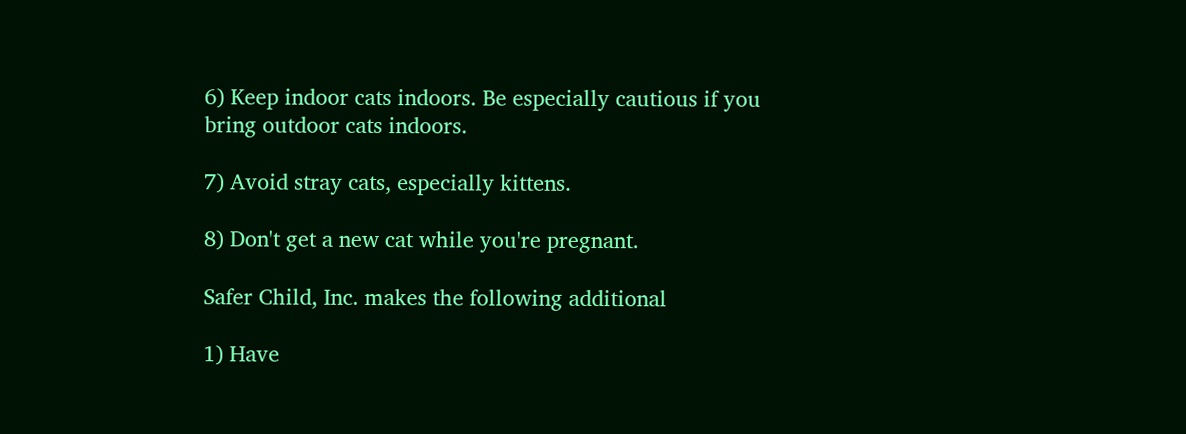6) Keep indoor cats indoors. Be especially cautious if you
bring outdoor cats indoors.

7) Avoid stray cats, especially kittens.

8) Don't get a new cat while you're pregnant.

Safer Child, Inc. makes the following additional

1) Have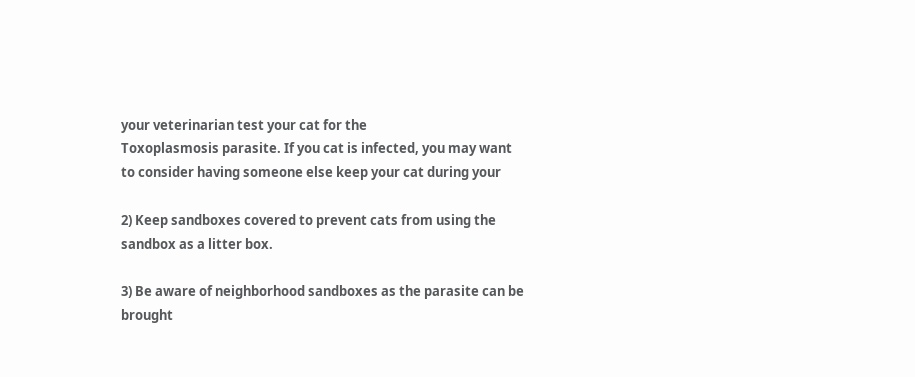your veterinarian test your cat for the
Toxoplasmosis parasite. If you cat is infected, you may want
to consider having someone else keep your cat during your

2) Keep sandboxes covered to prevent cats from using the
sandbox as a litter box.

3) Be aware of neighborhood sandboxes as the parasite can be
brought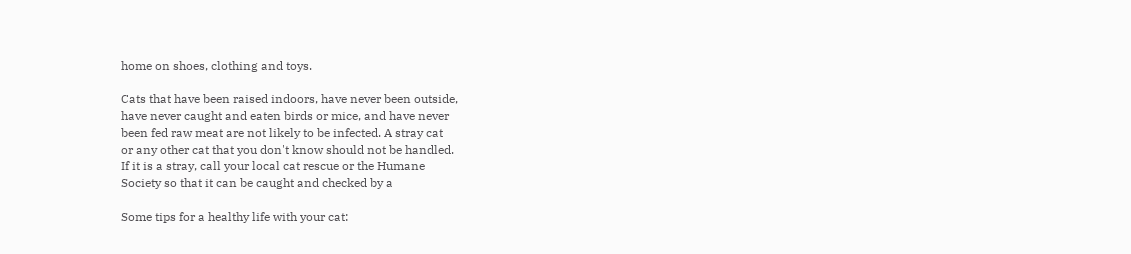home on shoes, clothing and toys.

Cats that have been raised indoors, have never been outside,
have never caught and eaten birds or mice, and have never
been fed raw meat are not likely to be infected. A stray cat
or any other cat that you don't know should not be handled.
If it is a stray, call your local cat rescue or the Humane
Society so that it can be caught and checked by a

Some tips for a healthy life with your cat: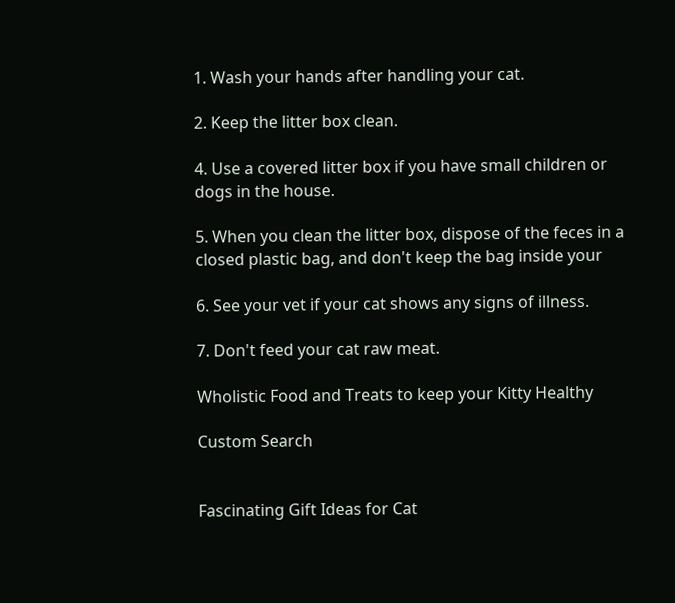1. Wash your hands after handling your cat.

2. Keep the litter box clean.

4. Use a covered litter box if you have small children or
dogs in the house.

5. When you clean the litter box, dispose of the feces in a
closed plastic bag, and don't keep the bag inside your

6. See your vet if your cat shows any signs of illness.

7. Don't feed your cat raw meat.

Wholistic Food and Treats to keep your Kitty Healthy

Custom Search


Fascinating Gift Ideas for Cat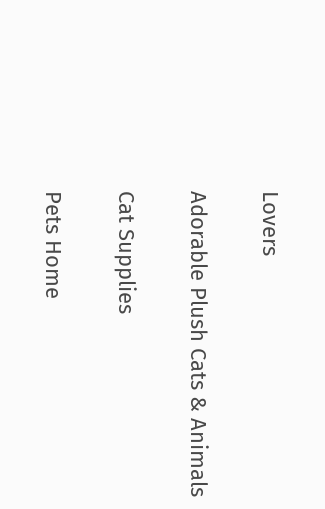Lovers

Adorable Plush Cats & Animals

Cat Supplies

Pets Home